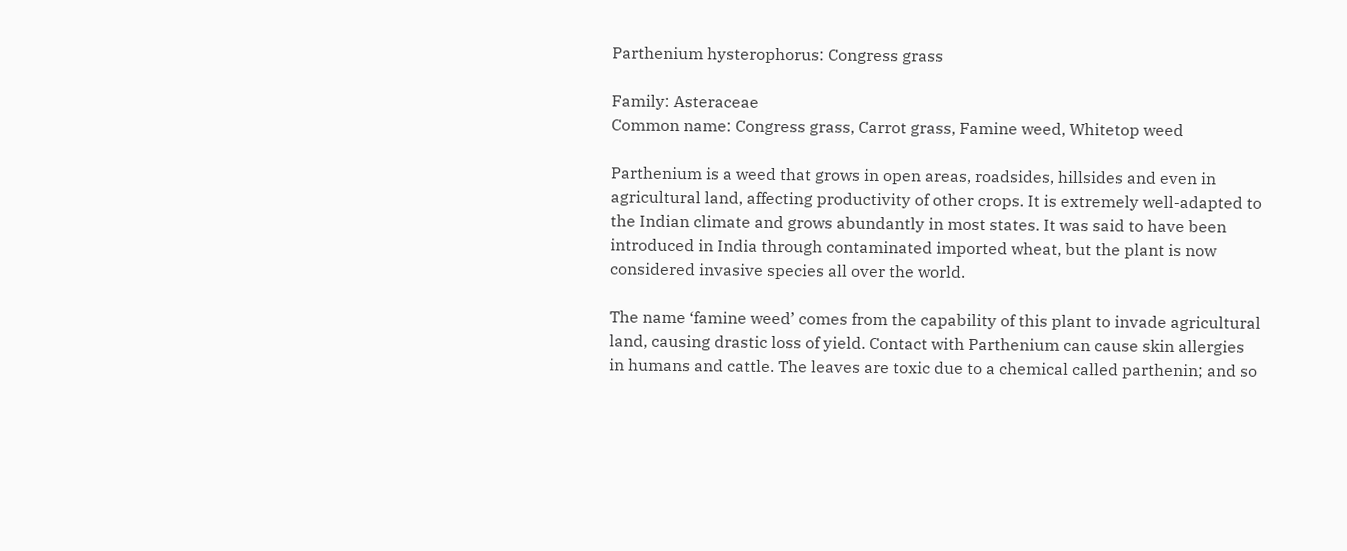Parthenium hysterophorus: Congress grass

Family: Asteraceae
Common name: Congress grass, Carrot grass, Famine weed, Whitetop weed

Parthenium is a weed that grows in open areas, roadsides, hillsides and even in agricultural land, affecting productivity of other crops. It is extremely well-adapted to the Indian climate and grows abundantly in most states. It was said to have been introduced in India through contaminated imported wheat, but the plant is now considered invasive species all over the world.

The name ‘famine weed’ comes from the capability of this plant to invade agricultural land, causing drastic loss of yield. Contact with Parthenium can cause skin allergies in humans and cattle. The leaves are toxic due to a chemical called parthenin; and so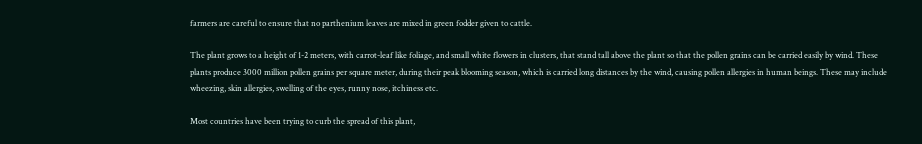farmers are careful to ensure that no parthenium leaves are mixed in green fodder given to cattle.

The plant grows to a height of 1-2 meters, with carrot-leaf like foliage, and small white flowers in clusters, that stand tall above the plant so that the pollen grains can be carried easily by wind. These plants produce 3000 million pollen grains per square meter, during their peak blooming season, which is carried long distances by the wind, causing pollen allergies in human beings. These may include wheezing, skin allergies, swelling of the eyes, runny nose, itchiness etc.

Most countries have been trying to curb the spread of this plant,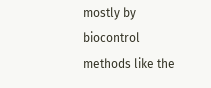mostly by biocontrol methods like the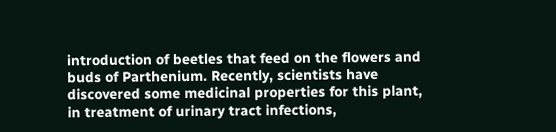introduction of beetles that feed on the flowers and buds of Parthenium. Recently, scientists have discovered some medicinal properties for this plant, in treatment of urinary tract infections,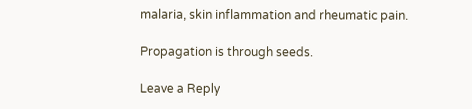malaria, skin inflammation and rheumatic pain.

Propagation is through seeds.

Leave a Reply